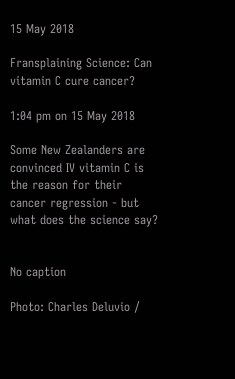15 May 2018

Fransplaining Science: Can vitamin C cure cancer?

1:04 pm on 15 May 2018

Some New Zealanders are convinced IV vitamin C is the reason for their cancer regression - but what does the science say?


No caption

Photo: Charles Deluvio /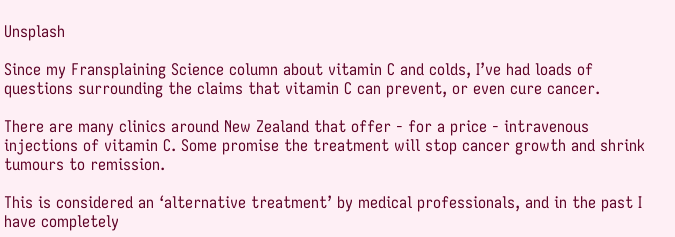Unsplash

Since my Fransplaining Science column about vitamin C and colds, I’ve had loads of questions surrounding the claims that vitamin C can prevent, or even cure cancer.

There are many clinics around New Zealand that offer - for a price - intravenous injections of vitamin C. Some promise the treatment will stop cancer growth and shrink tumours to remission.

This is considered an ‘alternative treatment’ by medical professionals, and in the past I have completely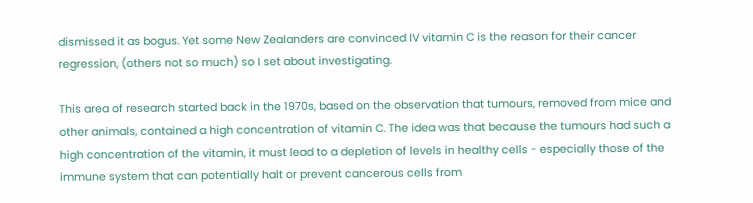dismissed it as bogus. Yet some New Zealanders are convinced IV vitamin C is the reason for their cancer regression, (others not so much) so I set about investigating.

This area of research started back in the 1970s, based on the observation that tumours, removed from mice and other animals, contained a high concentration of vitamin C. The idea was that because the tumours had such a high concentration of the vitamin, it must lead to a depletion of levels in healthy cells - especially those of the immune system that can potentially halt or prevent cancerous cells from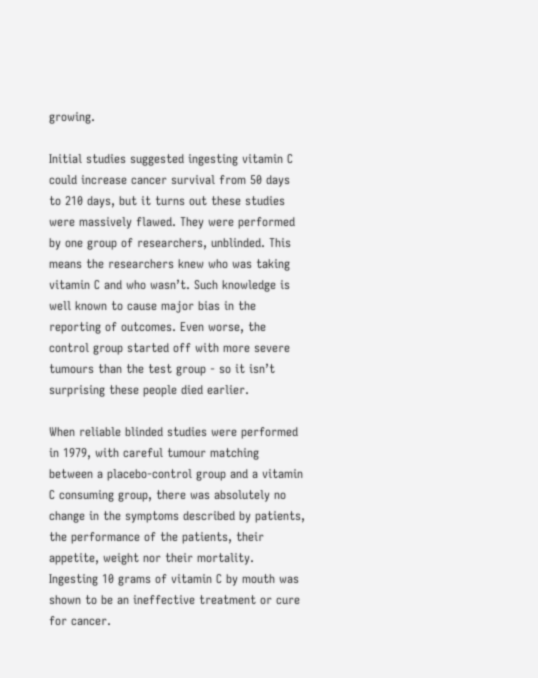growing.

Initial studies suggested ingesting vitamin C could increase cancer survival from 50 days to 210 days, but it turns out these studies were massively flawed. They were performed by one group of researchers, unblinded. This means the researchers knew who was taking vitamin C and who wasn’t. Such knowledge is well known to cause major bias in the reporting of outcomes. Even worse, the control group started off with more severe tumours than the test group - so it isn’t surprising these people died earlier.

When reliable blinded studies were performed in 1979, with careful tumour matching between a placebo-control group and a vitamin C consuming group, there was absolutely no change in the symptoms described by patients, the performance of the patients, their appetite, weight nor their mortality. Ingesting 10 grams of vitamin C by mouth was shown to be an ineffective treatment or cure for cancer.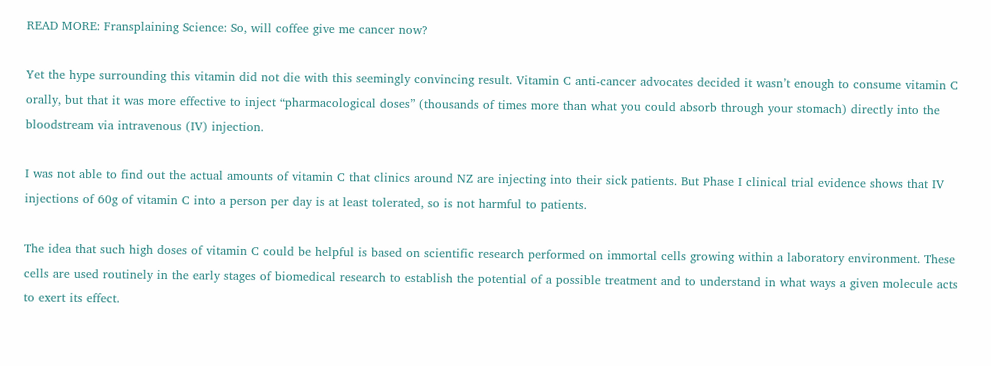READ MORE: Fransplaining Science: So, will coffee give me cancer now?

Yet the hype surrounding this vitamin did not die with this seemingly convincing result. Vitamin C anti-cancer advocates decided it wasn’t enough to consume vitamin C orally, but that it was more effective to inject “pharmacological doses” (thousands of times more than what you could absorb through your stomach) directly into the bloodstream via intravenous (IV) injection.

I was not able to find out the actual amounts of vitamin C that clinics around NZ are injecting into their sick patients. But Phase I clinical trial evidence shows that IV injections of 60g of vitamin C into a person per day is at least tolerated, so is not harmful to patients.

The idea that such high doses of vitamin C could be helpful is based on scientific research performed on immortal cells growing within a laboratory environment. These cells are used routinely in the early stages of biomedical research to establish the potential of a possible treatment and to understand in what ways a given molecule acts to exert its effect.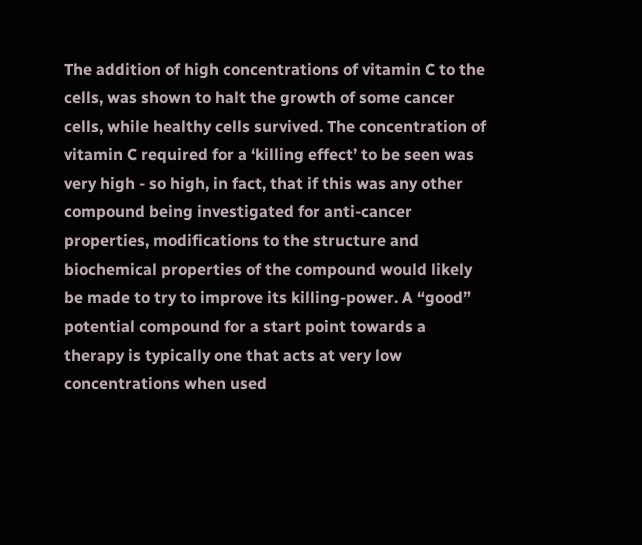The addition of high concentrations of vitamin C to the cells, was shown to halt the growth of some cancer cells, while healthy cells survived. The concentration of vitamin C required for a ‘killing effect’ to be seen was very high - so high, in fact, that if this was any other compound being investigated for anti-cancer properties, modifications to the structure and biochemical properties of the compound would likely be made to try to improve its killing-power. A “good” potential compound for a start point towards a therapy is typically one that acts at very low concentrations when used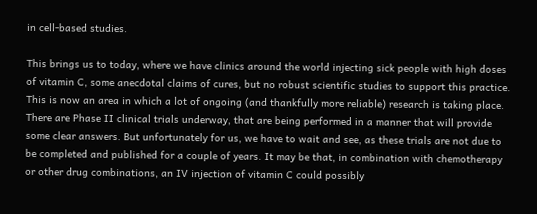in cell-based studies.

This brings us to today, where we have clinics around the world injecting sick people with high doses of vitamin C, some anecdotal claims of cures, but no robust scientific studies to support this practice. This is now an area in which a lot of ongoing (and thankfully more reliable) research is taking place. There are Phase II clinical trials underway, that are being performed in a manner that will provide some clear answers. But unfortunately for us, we have to wait and see, as these trials are not due to be completed and published for a couple of years. It may be that, in combination with chemotherapy or other drug combinations, an IV injection of vitamin C could possibly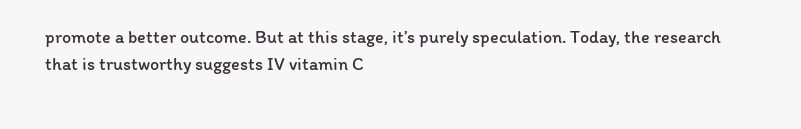promote a better outcome. But at this stage, it’s purely speculation. Today, the research that is trustworthy suggests IV vitamin C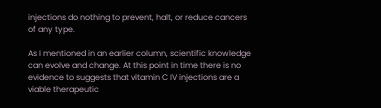injections do nothing to prevent, halt, or reduce cancers of any type.

As I mentioned in an earlier column, scientific knowledge can evolve and change. At this point in time there is no evidence to suggests that vitamin C IV injections are a viable therapeutic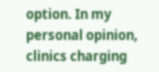option. In my personal opinion, clinics charging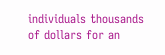individuals thousands of dollars for an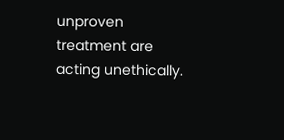unproven treatment are acting unethically.